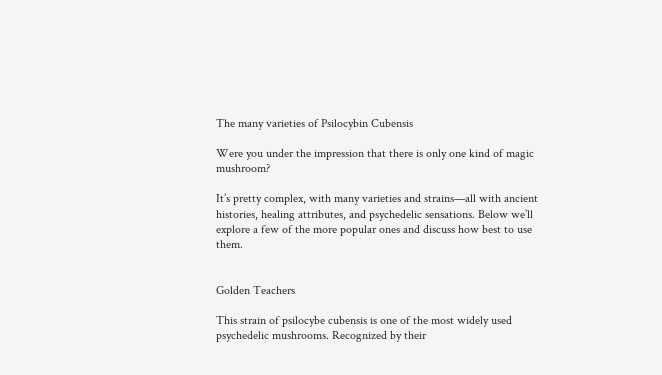The many varieties of Psilocybin Cubensis

Were you under the impression that there is only one kind of magic mushroom?

It’s pretty complex, with many varieties and strains—all with ancient histories, healing attributes, and psychedelic sensations. Below we’ll explore a few of the more popular ones and discuss how best to use them.


Golden Teachers

This strain of psilocybe cubensis is one of the most widely used psychedelic mushrooms. Recognized by their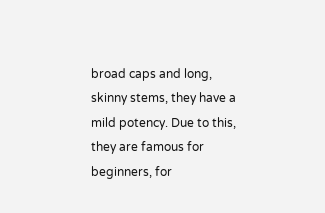broad caps and long, skinny stems, they have a mild potency. Due to this, they are famous for beginners, for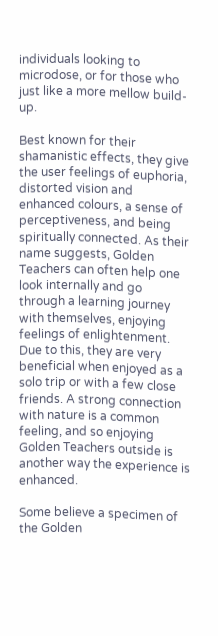individuals looking to microdose, or for those who just like a more mellow build-up.

Best known for their shamanistic effects, they give the user feelings of euphoria, distorted vision and enhanced colours, a sense of perceptiveness, and being spiritually connected. As their name suggests, Golden Teachers can often help one look internally and go through a learning journey with themselves, enjoying feelings of enlightenment. Due to this, they are very beneficial when enjoyed as a solo trip or with a few close friends. A strong connection with nature is a common feeling, and so enjoying Golden Teachers outside is another way the experience is enhanced.

Some believe a specimen of the Golden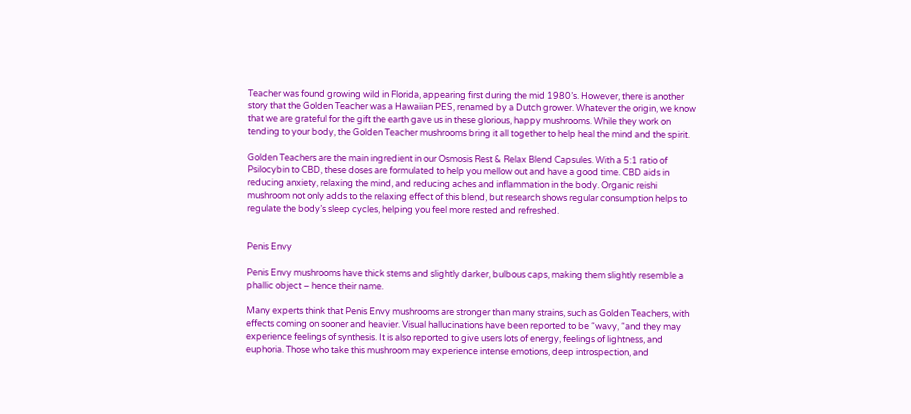Teacher was found growing wild in Florida, appearing first during the mid 1980’s. However, there is another story that the Golden Teacher was a Hawaiian PES, renamed by a Dutch grower. Whatever the origin, we know that we are grateful for the gift the earth gave us in these glorious, happy mushrooms. While they work on tending to your body, the Golden Teacher mushrooms bring it all together to help heal the mind and the spirit.

Golden Teachers are the main ingredient in our Osmosis Rest & Relax Blend Capsules. With a 5:1 ratio of Psilocybin to CBD, these doses are formulated to help you mellow out and have a good time. CBD aids in reducing anxiety, relaxing the mind, and reducing aches and inflammation in the body. Organic reishi mushroom not only adds to the relaxing effect of this blend, but research shows regular consumption helps to regulate the body’s sleep cycles, helping you feel more rested and refreshed.


Penis Envy

Penis Envy mushrooms have thick stems and slightly darker, bulbous caps, making them slightly resemble a phallic object – hence their name.

Many experts think that Penis Envy mushrooms are stronger than many strains, such as Golden Teachers, with effects coming on sooner and heavier. Visual hallucinations have been reported to be “wavy, “and they may experience feelings of synthesis. It is also reported to give users lots of energy, feelings of lightness, and euphoria. Those who take this mushroom may experience intense emotions, deep introspection, and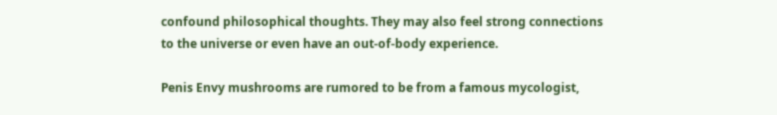confound philosophical thoughts. They may also feel strong connections to the universe or even have an out-of-body experience.

Penis Envy mushrooms are rumored to be from a famous mycologist,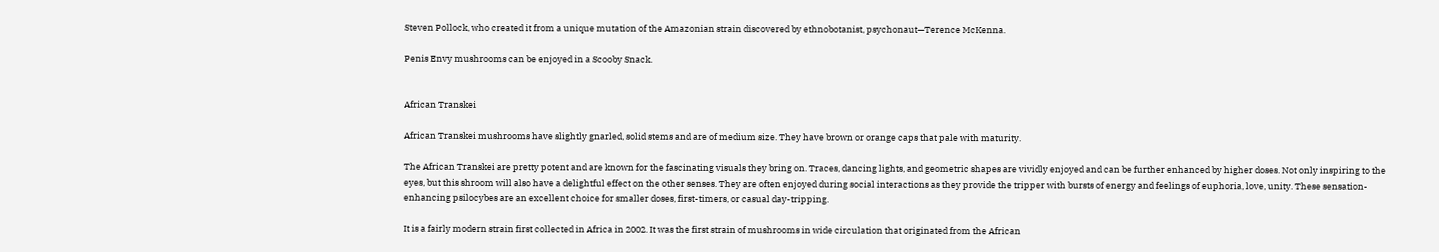Steven Pollock, who created it from a unique mutation of the Amazonian strain discovered by ethnobotanist, psychonaut—Terence McKenna.

Penis Envy mushrooms can be enjoyed in a Scooby Snack.


African Transkei

African Transkei mushrooms have slightly gnarled, solid stems and are of medium size. They have brown or orange caps that pale with maturity.

The African Transkei are pretty potent and are known for the fascinating visuals they bring on. Traces, dancing lights, and geometric shapes are vividly enjoyed and can be further enhanced by higher doses. Not only inspiring to the eyes, but this shroom will also have a delightful effect on the other senses. They are often enjoyed during social interactions as they provide the tripper with bursts of energy and feelings of euphoria, love, unity. These sensation-enhancing psilocybes are an excellent choice for smaller doses, first-timers, or casual day-tripping.

It is a fairly modern strain first collected in Africa in 2002. It was the first strain of mushrooms in wide circulation that originated from the African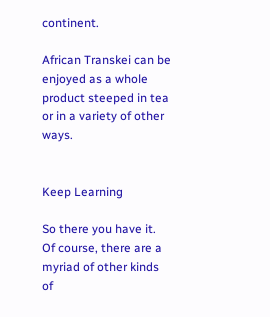continent.

African Transkei can be enjoyed as a whole product steeped in tea or in a variety of other ways.


Keep Learning

So there you have it. Of course, there are a myriad of other kinds of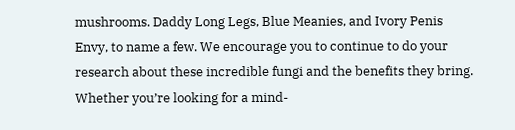mushrooms. Daddy Long Legs, Blue Meanies, and Ivory Penis Envy, to name a few. We encourage you to continue to do your research about these incredible fungi and the benefits they bring. Whether you’re looking for a mind-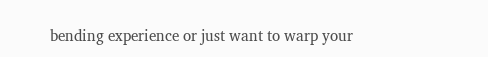bending experience or just want to warp your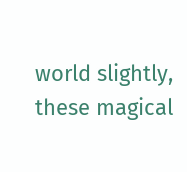world slightly, these magical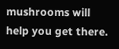mushrooms will help you get there.